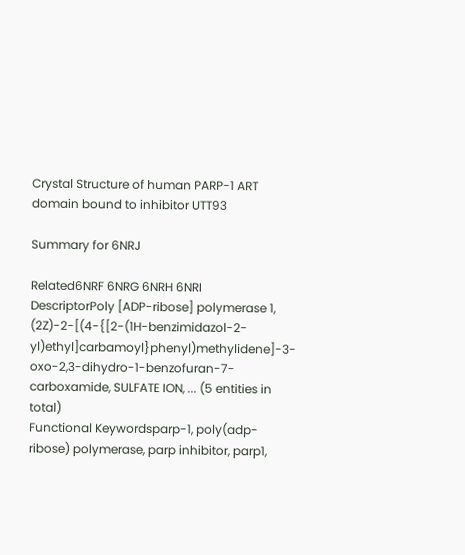Crystal Structure of human PARP-1 ART domain bound to inhibitor UTT93

Summary for 6NRJ

Related6NRF 6NRG 6NRH 6NRI
DescriptorPoly [ADP-ribose] polymerase 1, (2Z)-2-[(4-{[2-(1H-benzimidazol-2-yl)ethyl]carbamoyl}phenyl)methylidene]-3-oxo-2,3-dihydro-1-benzofuran-7-carboxamide, SULFATE ION, ... (5 entities in total)
Functional Keywordsparp-1, poly(adp-ribose) polymerase, parp inhibitor, parp1,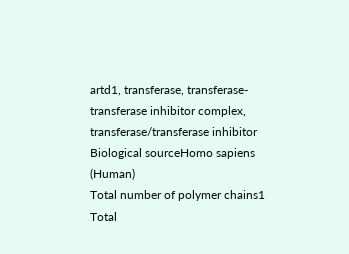artd1, transferase, transferase-transferase inhibitor complex, transferase/transferase inhibitor
Biological sourceHomo sapiens (Human)
Total number of polymer chains1
Total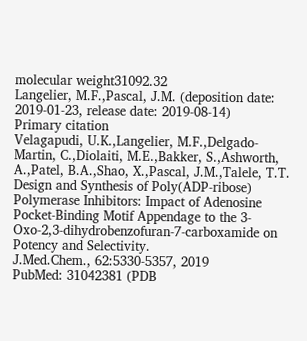molecular weight31092.32
Langelier, M.F.,Pascal, J.M. (deposition date: 2019-01-23, release date: 2019-08-14)
Primary citation
Velagapudi, U.K.,Langelier, M.F.,Delgado-Martin, C.,Diolaiti, M.E.,Bakker, S.,Ashworth, A.,Patel, B.A.,Shao, X.,Pascal, J.M.,Talele, T.T.
Design and Synthesis of Poly(ADP-ribose) Polymerase Inhibitors: Impact of Adenosine Pocket-Binding Motif Appendage to the 3-Oxo-2,3-dihydrobenzofuran-7-carboxamide on Potency and Selectivity.
J.Med.Chem., 62:5330-5357, 2019
PubMed: 31042381 (PDB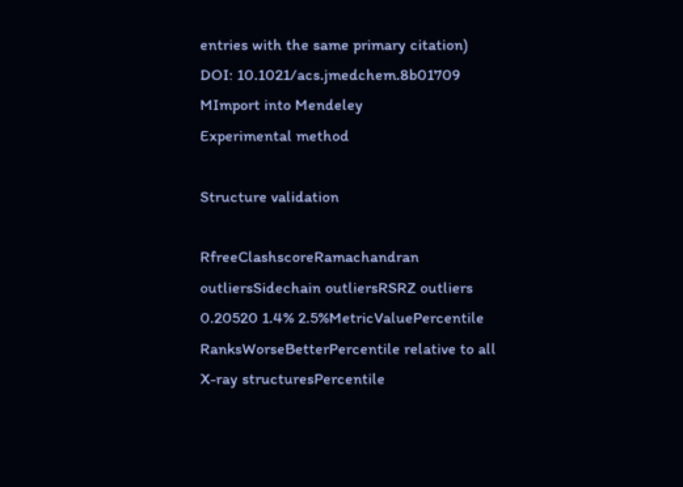entries with the same primary citation)
DOI: 10.1021/acs.jmedchem.8b01709
MImport into Mendeley
Experimental method

Structure validation

RfreeClashscoreRamachandran outliersSidechain outliersRSRZ outliers 0.20520 1.4% 2.5%MetricValuePercentile RanksWorseBetterPercentile relative to all X-ray structuresPercentile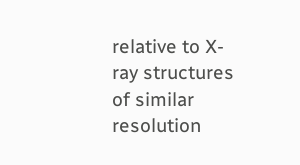relative to X-ray structures of similar resolution